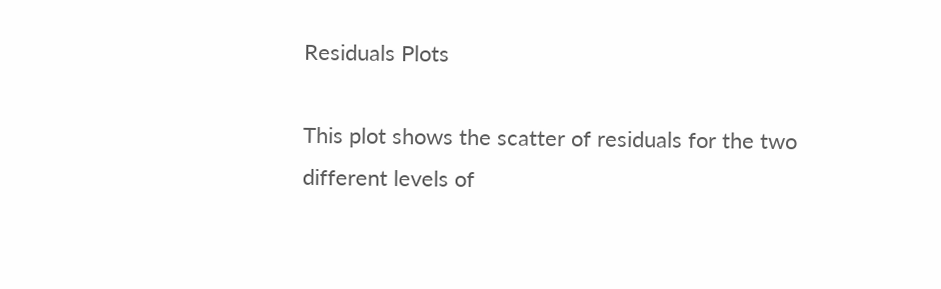Residuals Plots

This plot shows the scatter of residuals for the two different levels of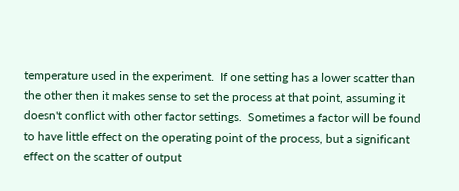temperature used in the experiment.  If one setting has a lower scatter than the other then it makes sense to set the process at that point, assuming it doesn't conflict with other factor settings.  Sometimes a factor will be found to have little effect on the operating point of the process, but a significant effect on the scatter of output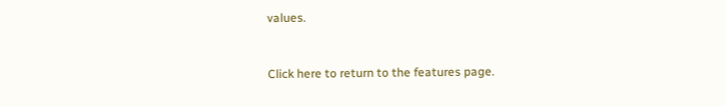values.



Click here to return to the features page.